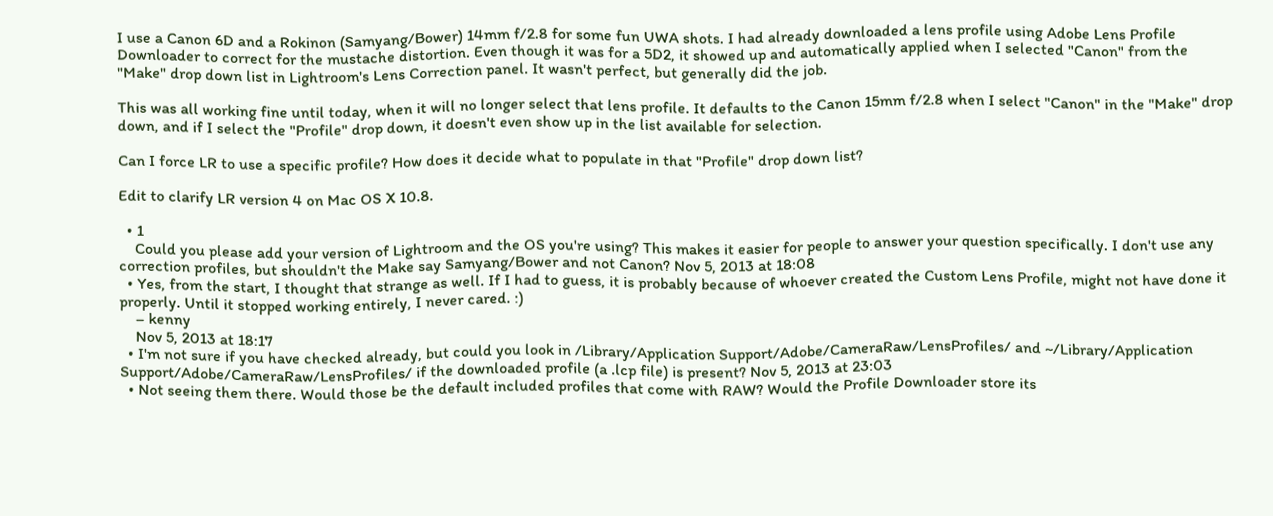I use a Canon 6D and a Rokinon (Samyang/Bower) 14mm f/2.8 for some fun UWA shots. I had already downloaded a lens profile using Adobe Lens Profile Downloader to correct for the mustache distortion. Even though it was for a 5D2, it showed up and automatically applied when I selected "Canon" from the "Make" drop down list in Lightroom's Lens Correction panel. It wasn't perfect, but generally did the job.

This was all working fine until today, when it will no longer select that lens profile. It defaults to the Canon 15mm f/2.8 when I select "Canon" in the "Make" drop down, and if I select the "Profile" drop down, it doesn't even show up in the list available for selection.

Can I force LR to use a specific profile? How does it decide what to populate in that "Profile" drop down list?

Edit to clarify LR version 4 on Mac OS X 10.8.

  • 1
    Could you please add your version of Lightroom and the OS you're using? This makes it easier for people to answer your question specifically. I don't use any correction profiles, but shouldn't the Make say Samyang/Bower and not Canon? Nov 5, 2013 at 18:08
  • Yes, from the start, I thought that strange as well. If I had to guess, it is probably because of whoever created the Custom Lens Profile, might not have done it properly. Until it stopped working entirely, I never cared. :)
    – kenny
    Nov 5, 2013 at 18:17
  • I'm not sure if you have checked already, but could you look in /Library/Application Support/Adobe/CameraRaw/LensProfiles/ and ~/Library/Application Support/Adobe/CameraRaw/LensProfiles/ if the downloaded profile (a .lcp file) is present? Nov 5, 2013 at 23:03
  • Not seeing them there. Would those be the default included profiles that come with RAW? Would the Profile Downloader store its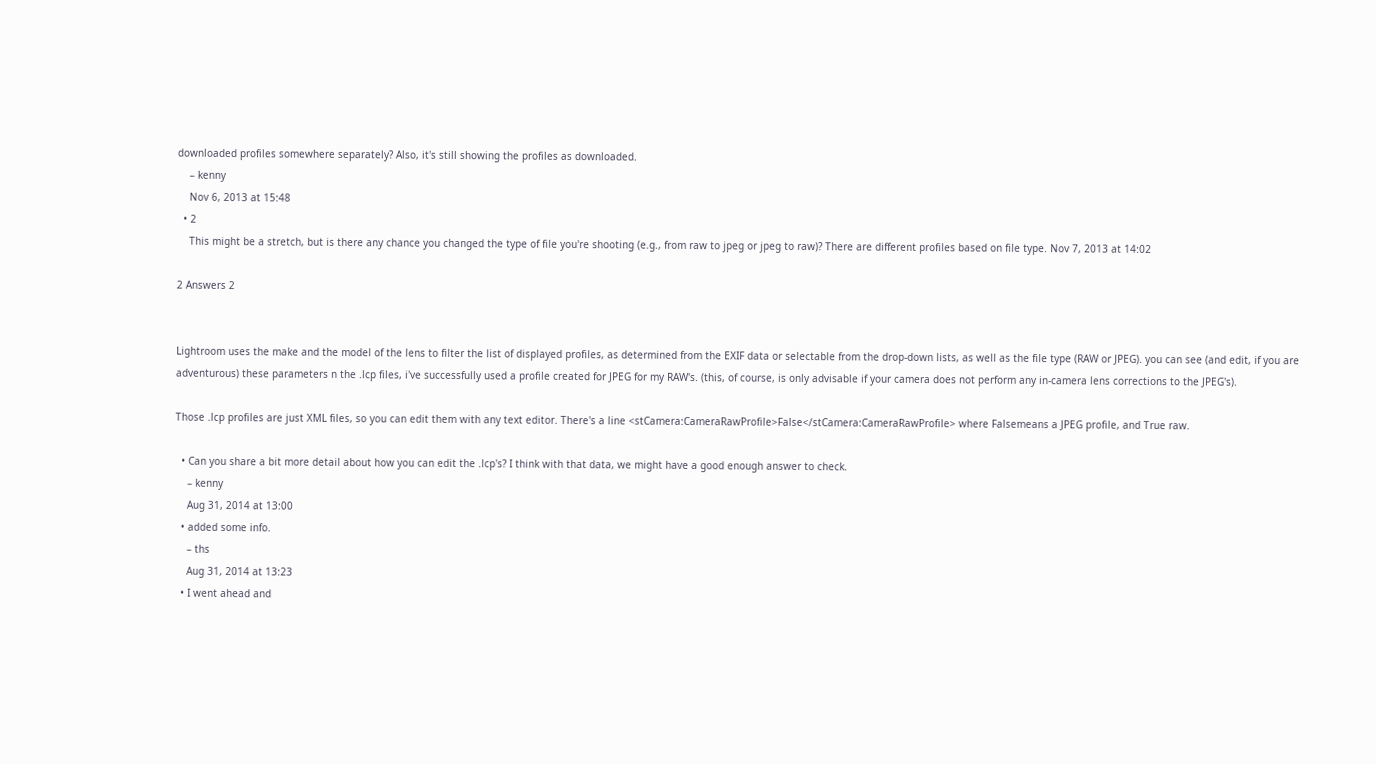downloaded profiles somewhere separately? Also, it's still showing the profiles as downloaded.
    – kenny
    Nov 6, 2013 at 15:48
  • 2
    This might be a stretch, but is there any chance you changed the type of file you're shooting (e.g., from raw to jpeg or jpeg to raw)? There are different profiles based on file type. Nov 7, 2013 at 14:02

2 Answers 2


Lightroom uses the make and the model of the lens to filter the list of displayed profiles, as determined from the EXIF data or selectable from the drop-down lists, as well as the file type (RAW or JPEG). you can see (and edit, if you are adventurous) these parameters n the .lcp files, i've successfully used a profile created for JPEG for my RAW's. (this, of course, is only advisable if your camera does not perform any in-camera lens corrections to the JPEG's).

Those .lcp profiles are just XML files, so you can edit them with any text editor. There's a line <stCamera:CameraRawProfile>False</stCamera:CameraRawProfile> where Falsemeans a JPEG profile, and True raw.

  • Can you share a bit more detail about how you can edit the .lcp's? I think with that data, we might have a good enough answer to check.
    – kenny
    Aug 31, 2014 at 13:00
  • added some info.
    – ths
    Aug 31, 2014 at 13:23
  • I went ahead and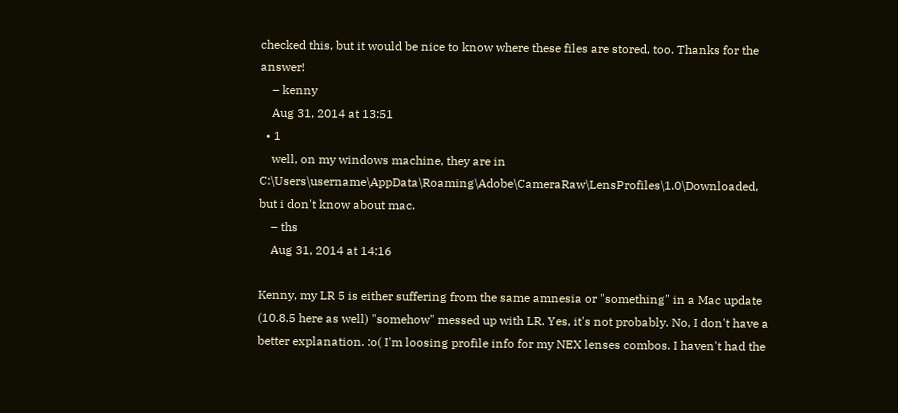checked this, but it would be nice to know where these files are stored, too. Thanks for the answer!
    – kenny
    Aug 31, 2014 at 13:51
  • 1
    well, on my windows machine, they are in C:\Users\username\AppData\Roaming\Adobe\CameraRaw\LensProfiles\1.0\Downloaded, but i don't know about mac.
    – ths
    Aug 31, 2014 at 14:16

Kenny, my LR 5 is either suffering from the same amnesia or "something" in a Mac update (10.8.5 here as well) "somehow" messed up with LR. Yes, it's not probably. No, I don't have a better explanation. :o( I'm loosing profile info for my NEX lenses combos. I haven't had the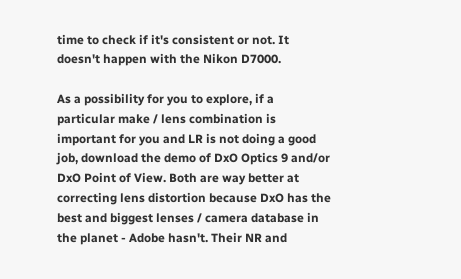time to check if it's consistent or not. It doesn't happen with the Nikon D7000.

As a possibility for you to explore, if a particular make / lens combination is important for you and LR is not doing a good job, download the demo of DxO Optics 9 and/or DxO Point of View. Both are way better at correcting lens distortion because DxO has the best and biggest lenses / camera database in the planet - Adobe hasn't. Their NR and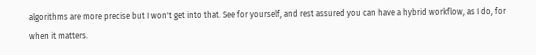algorithms are more precise but I won't get into that. See for yourself, and rest assured you can have a hybrid workflow, as I do, for when it matters.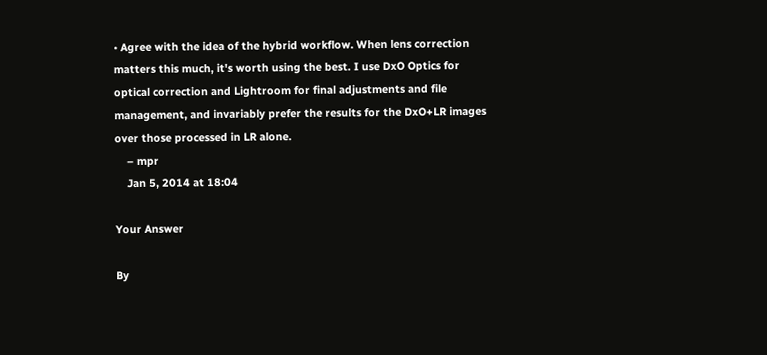• Agree with the idea of the hybrid workflow. When lens correction matters this much, it's worth using the best. I use DxO Optics for optical correction and Lightroom for final adjustments and file management, and invariably prefer the results for the DxO+LR images over those processed in LR alone.
    – mpr
    Jan 5, 2014 at 18:04

Your Answer

By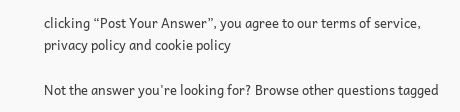clicking “Post Your Answer”, you agree to our terms of service, privacy policy and cookie policy

Not the answer you're looking for? Browse other questions tagged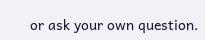or ask your own question.